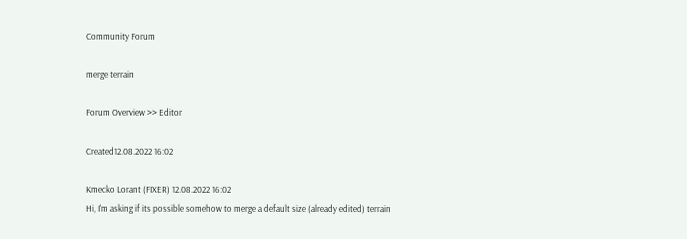Community Forum

merge terrain

Forum Overview >> Editor

Created12.08.2022 16:02

Kmecko Lorant (FIXER) 12.08.2022 16:02
Hi, I'm asking if its possible somehow to merge a default size (already edited) terrain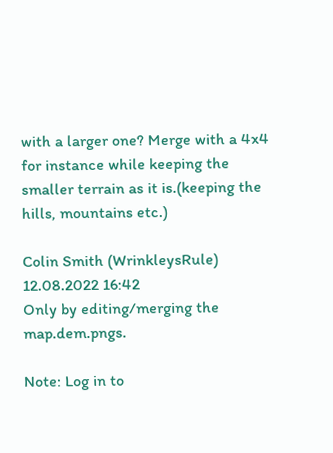with a larger one? Merge with a 4x4 for instance while keeping the smaller terrain as it is.(keeping the hills, mountains etc.)

Colin Smith (WrinkleysRule) 12.08.2022 16:42
Only by editing/merging the map.dem.pngs.

Note: Log in to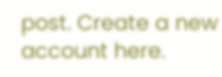post. Create a new account here.